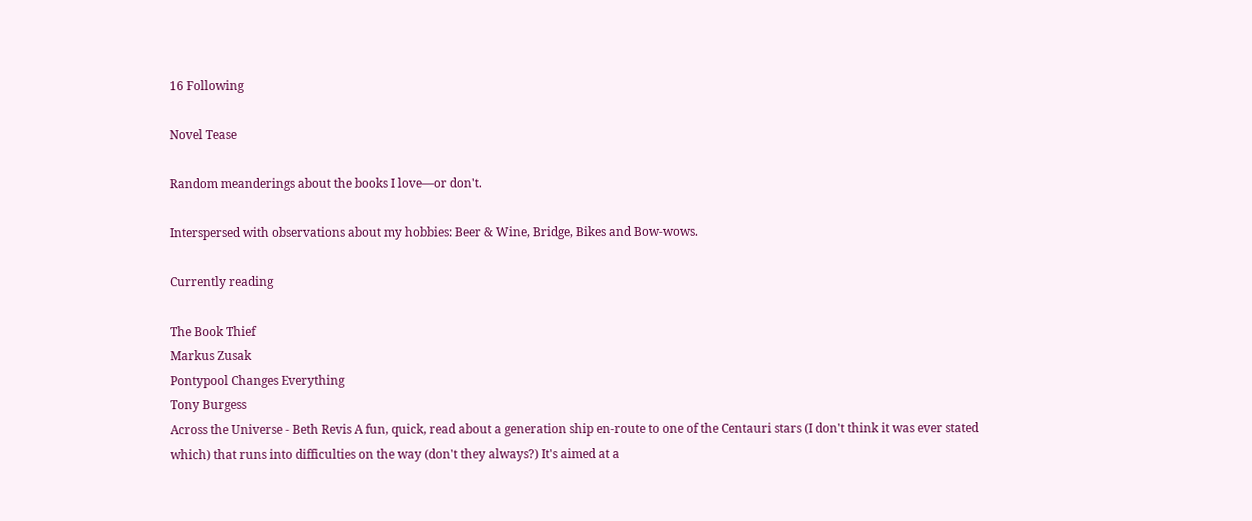16 Following

Novel Tease

Random meanderings about the books I love—or don't.

Interspersed with observations about my hobbies: Beer & Wine, Bridge, Bikes and Bow-wows.

Currently reading

The Book Thief
Markus Zusak
Pontypool Changes Everything
Tony Burgess
Across the Universe - Beth Revis A fun, quick, read about a generation ship en-route to one of the Centauri stars (I don't think it was ever stated which) that runs into difficulties on the way (don't they always?) It's aimed at a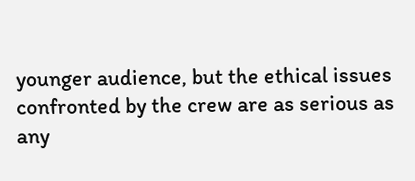younger audience, but the ethical issues confronted by the crew are as serious as any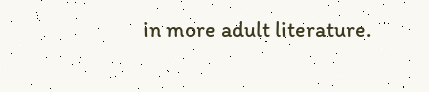in more adult literature.